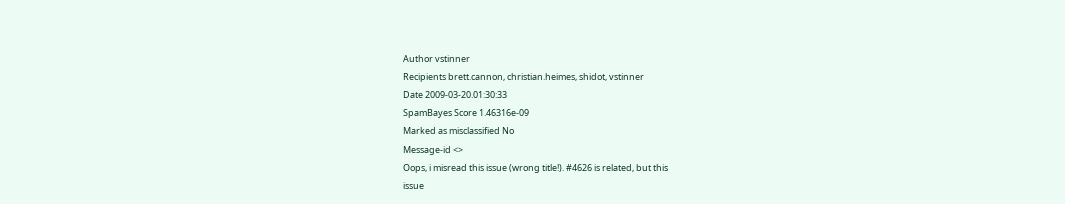Author vstinner
Recipients brett.cannon, christian.heimes, shidot, vstinner
Date 2009-03-20.01:30:33
SpamBayes Score 1.46316e-09
Marked as misclassified No
Message-id <>
Oops, i misread this issue (wrong title!). #4626 is related, but this
issue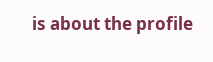is about the profile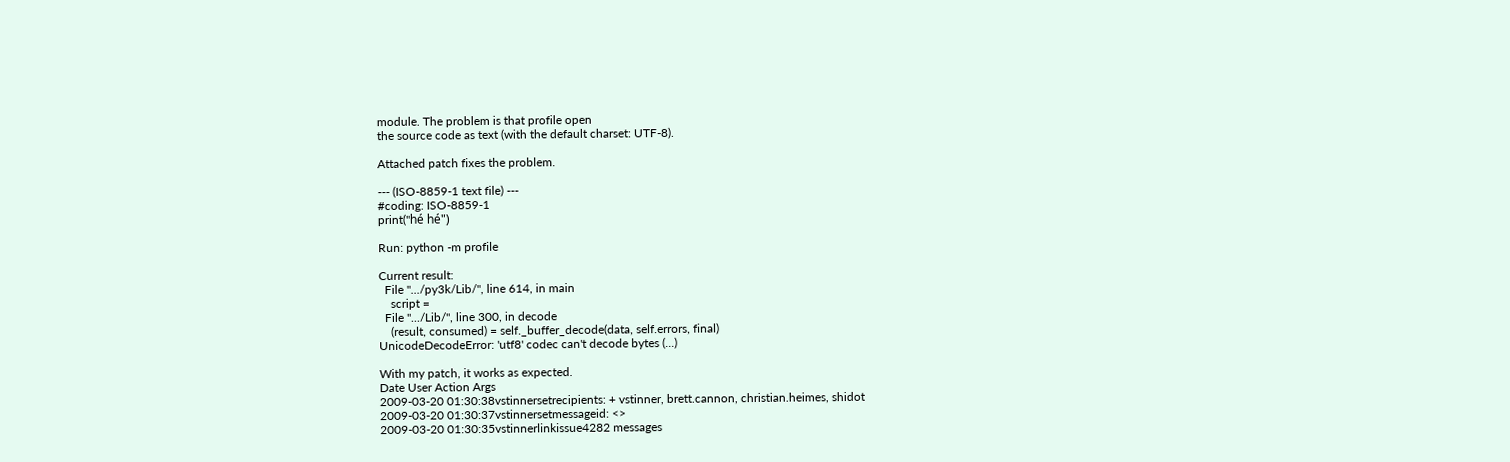module. The problem is that profile open
the source code as text (with the default charset: UTF-8).

Attached patch fixes the problem.

--- (ISO-8859-1 text file) ---
#coding: ISO-8859-1
print("hé hé")

Run: python -m profile

Current result:
  File ".../py3k/Lib/", line 614, in main
    script =
  File ".../Lib/", line 300, in decode
    (result, consumed) = self._buffer_decode(data, self.errors, final)
UnicodeDecodeError: 'utf8' codec can't decode bytes (...)

With my patch, it works as expected.
Date User Action Args
2009-03-20 01:30:38vstinnersetrecipients: + vstinner, brett.cannon, christian.heimes, shidot
2009-03-20 01:30:37vstinnersetmessageid: <>
2009-03-20 01:30:35vstinnerlinkissue4282 messages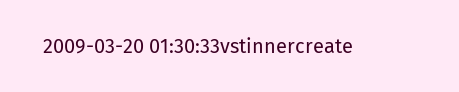2009-03-20 01:30:33vstinnercreate